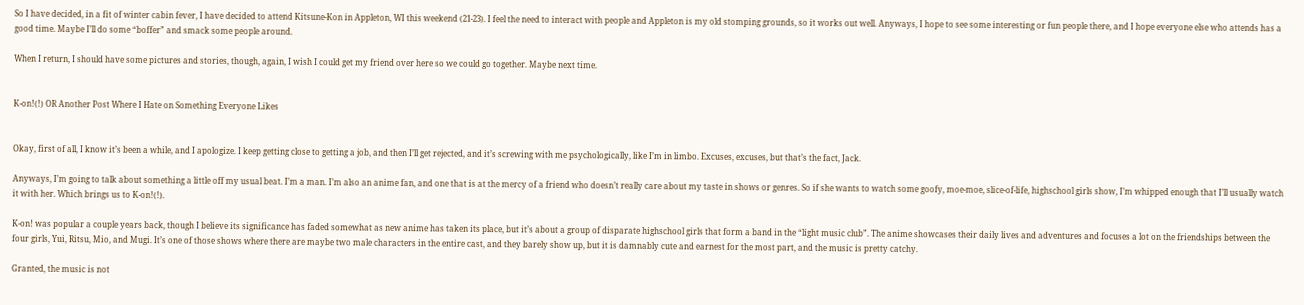So I have decided, in a fit of winter cabin fever, I have decided to attend Kitsune-Kon in Appleton, WI this weekend (21-23). I feel the need to interact with people and Appleton is my old stomping grounds, so it works out well. Anyways, I hope to see some interesting or fun people there, and I hope everyone else who attends has a good time. Maybe I’ll do some “boffer” and smack some people around.

When I return, I should have some pictures and stories, though, again, I wish I could get my friend over here so we could go together. Maybe next time.


K-on!(!) OR Another Post Where I Hate on Something Everyone Likes


Okay, first of all, I know it’s been a while, and I apologize. I keep getting close to getting a job, and then I’ll get rejected, and it’s screwing with me psychologically, like I’m in limbo. Excuses, excuses, but that’s the fact, Jack.

Anyways, I’m going to talk about something a little off my usual beat. I’m a man. I’m also an anime fan, and one that is at the mercy of a friend who doesn’t really care about my taste in shows or genres. So if she wants to watch some goofy, moe-moe, slice-of-life, highschool girls show, I’m whipped enough that I’ll usually watch it with her. Which brings us to K-on!(!).

K-on! was popular a couple years back, though I believe its significance has faded somewhat as new anime has taken its place, but it’s about a group of disparate highschool girls that form a band in the “light music club”. The anime showcases their daily lives and adventures and focuses a lot on the friendships between the four girls, Yui, Ritsu, Mio, and Mugi. It’s one of those shows where there are maybe two male characters in the entire cast, and they barely show up, but it is damnably cute and earnest for the most part, and the music is pretty catchy.

Granted, the music is not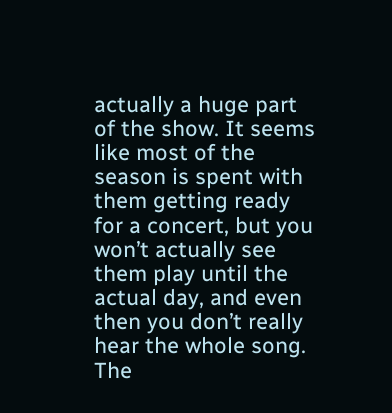actually a huge part of the show. It seems like most of the season is spent with them getting ready for a concert, but you won’t actually see them play until the actual day, and even then you don’t really hear the whole song. The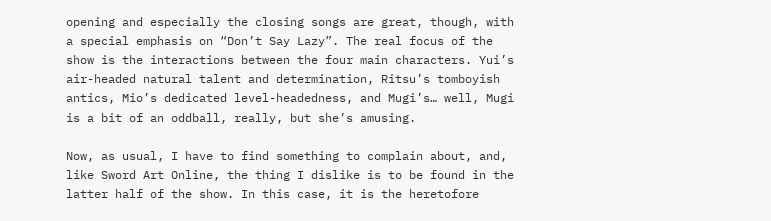opening and especially the closing songs are great, though, with a special emphasis on “Don’t Say Lazy”. The real focus of the show is the interactions between the four main characters. Yui’s air-headed natural talent and determination, Ritsu’s tomboyish antics, Mio’s dedicated level-headedness, and Mugi’s… well, Mugi is a bit of an oddball, really, but she’s amusing.

Now, as usual, I have to find something to complain about, and, like Sword Art Online, the thing I dislike is to be found in the latter half of the show. In this case, it is the heretofore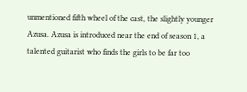unmentioned fifth wheel of the cast, the slightly younger Azusa. Azusa is introduced near the end of season 1, a talented guitarist who finds the girls to be far too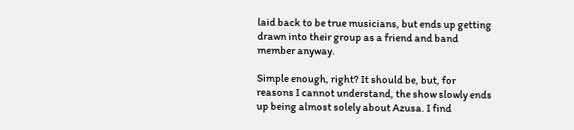laid back to be true musicians, but ends up getting drawn into their group as a friend and band member anyway.

Simple enough, right? It should be, but, for reasons I cannot understand, the show slowly ends up being almost solely about Azusa. I find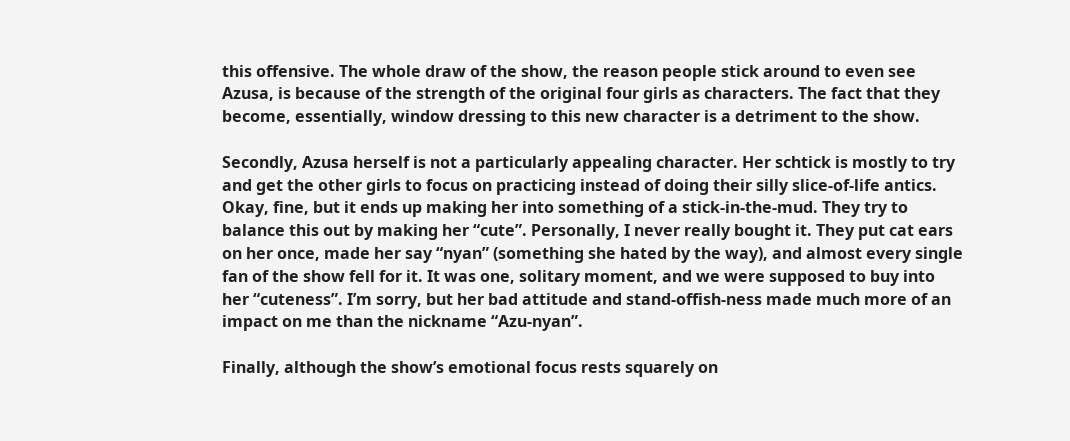this offensive. The whole draw of the show, the reason people stick around to even see Azusa, is because of the strength of the original four girls as characters. The fact that they become, essentially, window dressing to this new character is a detriment to the show.

Secondly, Azusa herself is not a particularly appealing character. Her schtick is mostly to try and get the other girls to focus on practicing instead of doing their silly slice-of-life antics. Okay, fine, but it ends up making her into something of a stick-in-the-mud. They try to balance this out by making her “cute”. Personally, I never really bought it. They put cat ears on her once, made her say “nyan” (something she hated by the way), and almost every single fan of the show fell for it. It was one, solitary moment, and we were supposed to buy into her “cuteness”. I’m sorry, but her bad attitude and stand-offish-ness made much more of an impact on me than the nickname “Azu-nyan”.

Finally, although the show’s emotional focus rests squarely on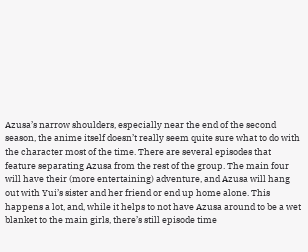Azusa’s narrow shoulders, especially near the end of the second season, the anime itself doesn’t really seem quite sure what to do with the character most of the time. There are several episodes that feature separating Azusa from the rest of the group. The main four will have their (more entertaining) adventure, and Azusa will hang out with Yui’s sister and her friend or end up home alone. This happens a lot, and, while it helps to not have Azusa around to be a wet blanket to the main girls, there’s still episode time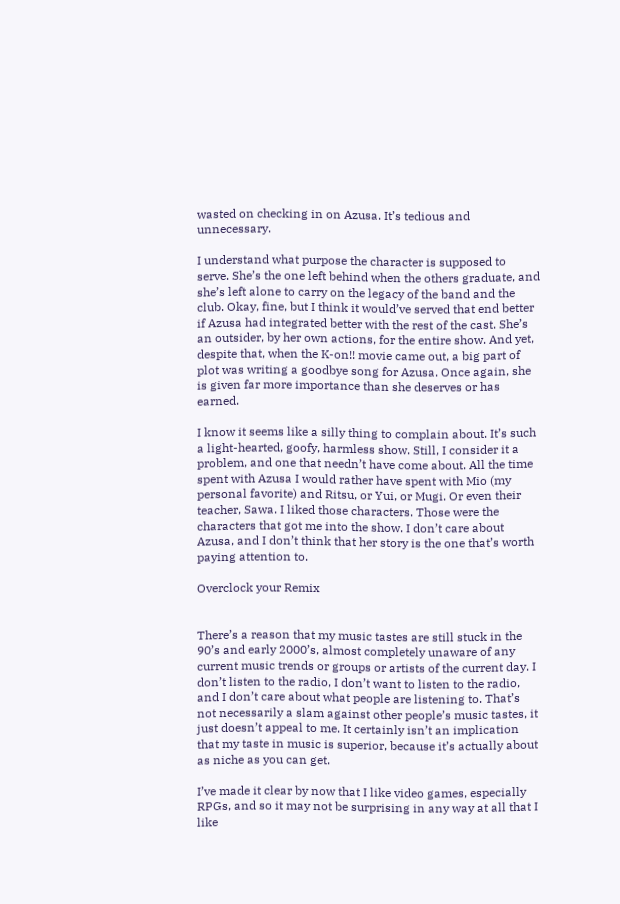wasted on checking in on Azusa. It’s tedious and unnecessary.

I understand what purpose the character is supposed to serve. She’s the one left behind when the others graduate, and she’s left alone to carry on the legacy of the band and the club. Okay, fine, but I think it would’ve served that end better if Azusa had integrated better with the rest of the cast. She’s an outsider, by her own actions, for the entire show. And yet, despite that, when the K-on!! movie came out, a big part of plot was writing a goodbye song for Azusa. Once again, she is given far more importance than she deserves or has earned.

I know it seems like a silly thing to complain about. It’s such a light-hearted, goofy, harmless show. Still, I consider it a problem, and one that needn’t have come about. All the time spent with Azusa I would rather have spent with Mio (my personal favorite) and Ritsu, or Yui, or Mugi. Or even their teacher, Sawa. I liked those characters. Those were the characters that got me into the show. I don’t care about Azusa, and I don’t think that her story is the one that’s worth paying attention to.

Overclock your Remix


There’s a reason that my music tastes are still stuck in the 90’s and early 2000’s, almost completely unaware of any current music trends or groups or artists of the current day. I don’t listen to the radio, I don’t want to listen to the radio, and I don’t care about what people are listening to. That’s not necessarily a slam against other people’s music tastes, it just doesn’t appeal to me. It certainly isn’t an implication that my taste in music is superior, because it’s actually about as niche as you can get.

I’ve made it clear by now that I like video games, especially RPGs, and so it may not be surprising in any way at all that I like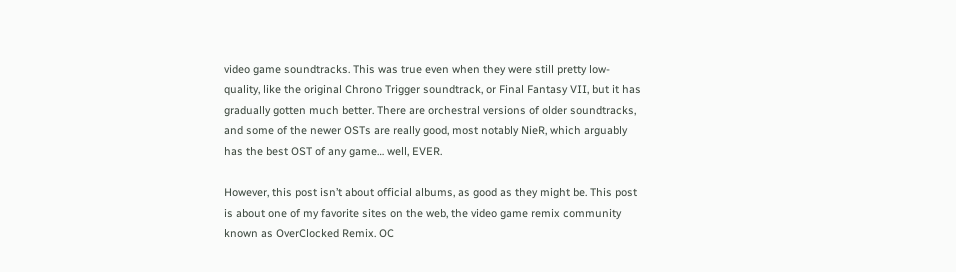video game soundtracks. This was true even when they were still pretty low-quality, like the original Chrono Trigger soundtrack, or Final Fantasy VII, but it has gradually gotten much better. There are orchestral versions of older soundtracks, and some of the newer OSTs are really good, most notably NieR, which arguably has the best OST of any game… well, EVER.

However, this post isn’t about official albums, as good as they might be. This post is about one of my favorite sites on the web, the video game remix community known as OverClocked Remix. OC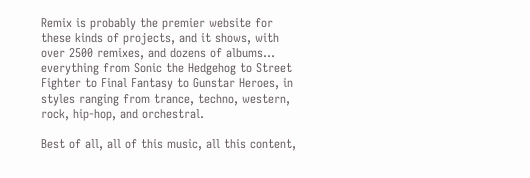Remix is probably the premier website for these kinds of projects, and it shows, with over 2500 remixes, and dozens of albums… everything from Sonic the Hedgehog to Street Fighter to Final Fantasy to Gunstar Heroes, in styles ranging from trance, techno, western, rock, hip-hop, and orchestral.

Best of all, all of this music, all this content,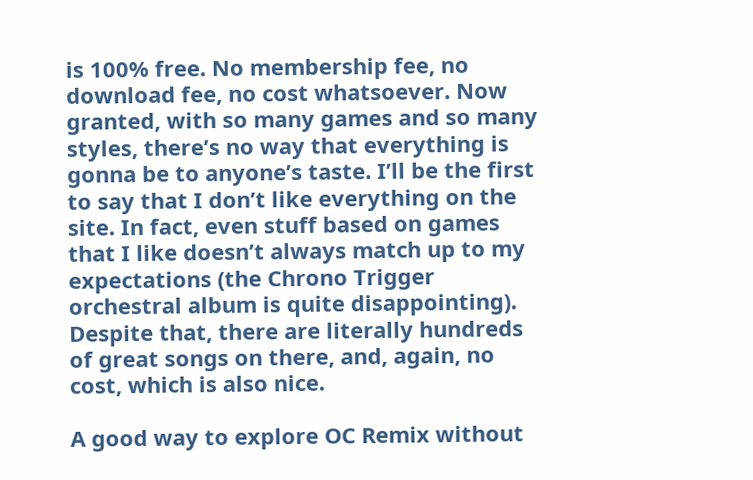is 100% free. No membership fee, no download fee, no cost whatsoever. Now granted, with so many games and so many styles, there’s no way that everything is gonna be to anyone’s taste. I’ll be the first to say that I don’t like everything on the site. In fact, even stuff based on games that I like doesn’t always match up to my expectations (the Chrono Trigger orchestral album is quite disappointing). Despite that, there are literally hundreds of great songs on there, and, again, no cost, which is also nice.

A good way to explore OC Remix without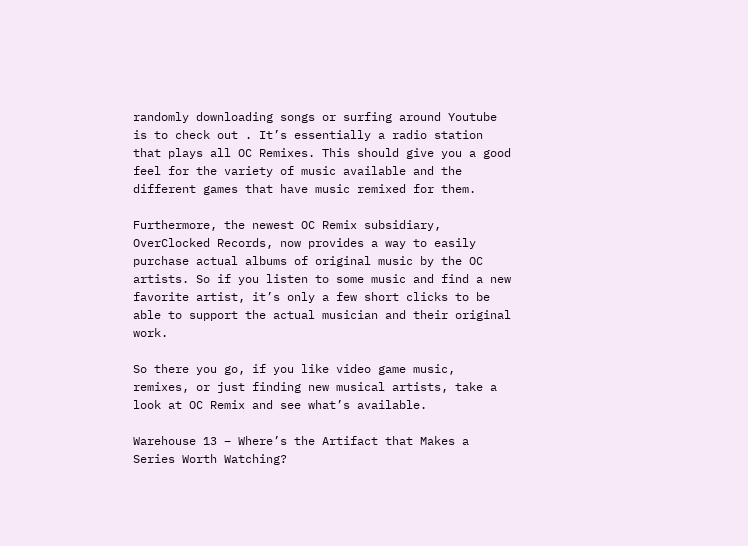randomly downloading songs or surfing around Youtube is to check out . It’s essentially a radio station that plays all OC Remixes. This should give you a good feel for the variety of music available and the different games that have music remixed for them.

Furthermore, the newest OC Remix subsidiary, OverClocked Records, now provides a way to easily purchase actual albums of original music by the OC artists. So if you listen to some music and find a new favorite artist, it’s only a few short clicks to be able to support the actual musician and their original work.

So there you go, if you like video game music, remixes, or just finding new musical artists, take a look at OC Remix and see what’s available.

Warehouse 13 – Where’s the Artifact that Makes a Series Worth Watching?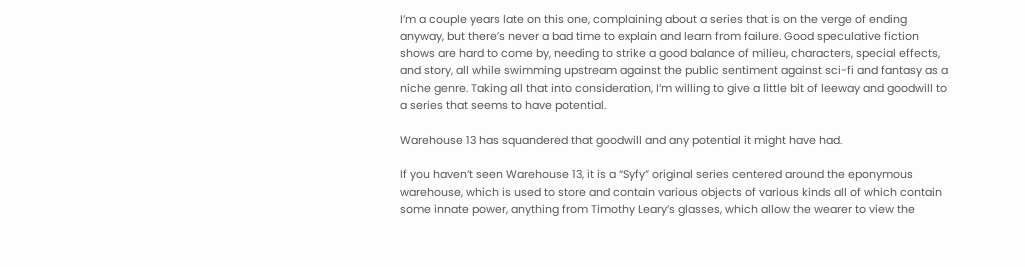I’m a couple years late on this one, complaining about a series that is on the verge of ending anyway, but there’s never a bad time to explain and learn from failure. Good speculative fiction shows are hard to come by, needing to strike a good balance of milieu, characters, special effects, and story, all while swimming upstream against the public sentiment against sci-fi and fantasy as a niche genre. Taking all that into consideration, I’m willing to give a little bit of leeway and goodwill to a series that seems to have potential.

Warehouse 13 has squandered that goodwill and any potential it might have had.

If you haven’t seen Warehouse 13, it is a “Syfy” original series centered around the eponymous warehouse, which is used to store and contain various objects of various kinds all of which contain some innate power, anything from Timothy Leary’s glasses, which allow the wearer to view the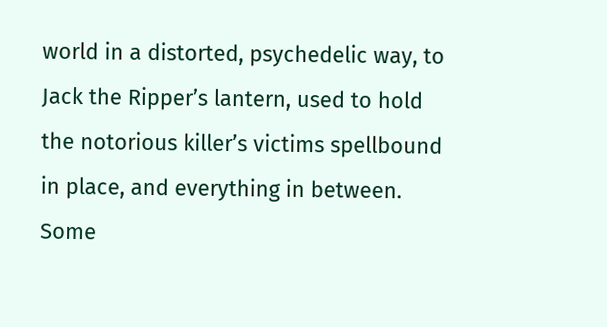world in a distorted, psychedelic way, to Jack the Ripper’s lantern, used to hold the notorious killer’s victims spellbound in place, and everything in between. Some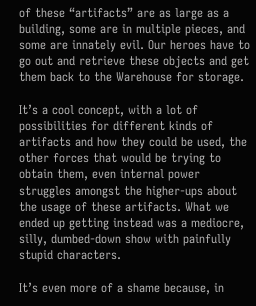of these “artifacts” are as large as a building, some are in multiple pieces, and some are innately evil. Our heroes have to go out and retrieve these objects and get them back to the Warehouse for storage.

It’s a cool concept, with a lot of possibilities for different kinds of artifacts and how they could be used, the other forces that would be trying to obtain them, even internal power struggles amongst the higher-ups about the usage of these artifacts. What we ended up getting instead was a mediocre, silly, dumbed-down show with painfully stupid characters.

It’s even more of a shame because, in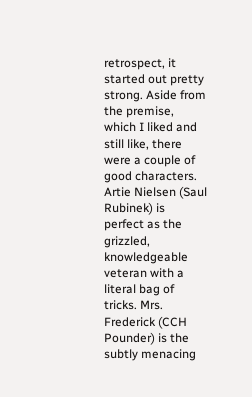retrospect, it started out pretty strong. Aside from the premise, which I liked and still like, there were a couple of good characters. Artie Nielsen (Saul Rubinek) is perfect as the grizzled, knowledgeable veteran with a literal bag of tricks. Mrs. Frederick (CCH Pounder) is the subtly menacing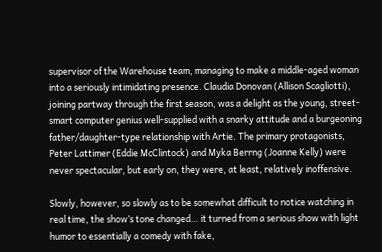supervisor of the Warehouse team, managing to make a middle-aged woman into a seriously intimidating presence. Claudia Donovan (Allison Scagliotti), joining partway through the first season, was a delight as the young, street-smart computer genius well-supplied with a snarky attitude and a burgeoning father/daughter-type relationship with Artie. The primary protagonists, Peter Lattimer (Eddie McClintock) and Myka Berrng (Joanne Kelly) were never spectacular, but early on, they were, at least, relatively inoffensive.

Slowly, however, so slowly as to be somewhat difficult to notice watching in real time, the show’s tone changed… it turned from a serious show with light humor to essentially a comedy with fake,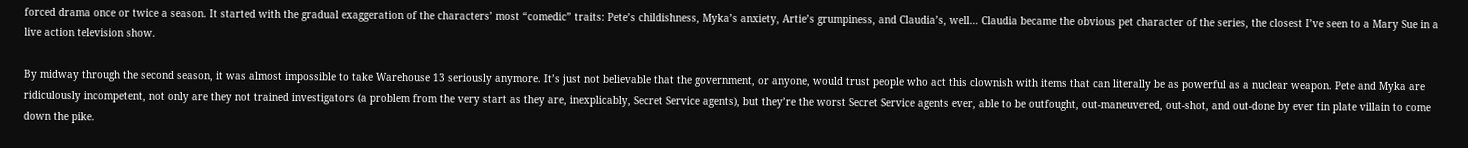forced drama once or twice a season. It started with the gradual exaggeration of the characters’ most “comedic” traits: Pete’s childishness, Myka’s anxiety, Artie’s grumpiness, and Claudia’s, well… Claudia became the obvious pet character of the series, the closest I’ve seen to a Mary Sue in a live action television show.

By midway through the second season, it was almost impossible to take Warehouse 13 seriously anymore. It’s just not believable that the government, or anyone, would trust people who act this clownish with items that can literally be as powerful as a nuclear weapon. Pete and Myka are ridiculously incompetent, not only are they not trained investigators (a problem from the very start as they are, inexplicably, Secret Service agents), but they’re the worst Secret Service agents ever, able to be outfought, out-maneuvered, out-shot, and out-done by ever tin plate villain to come down the pike.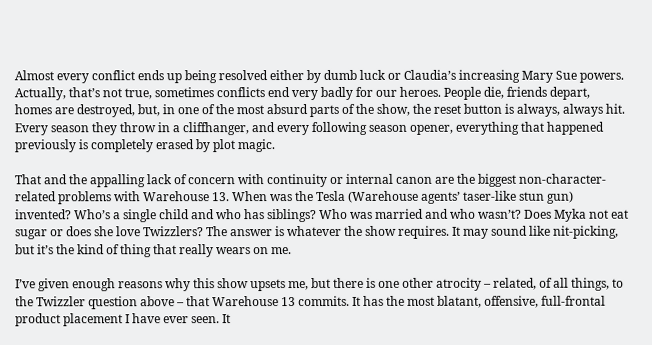Almost every conflict ends up being resolved either by dumb luck or Claudia’s increasing Mary Sue powers. Actually, that’s not true, sometimes conflicts end very badly for our heroes. People die, friends depart, homes are destroyed, but, in one of the most absurd parts of the show, the reset button is always, always hit. Every season they throw in a cliffhanger, and every following season opener, everything that happened previously is completely erased by plot magic.

That and the appalling lack of concern with continuity or internal canon are the biggest non-character-related problems with Warehouse 13. When was the Tesla (Warehouse agents’ taser-like stun gun) invented? Who’s a single child and who has siblings? Who was married and who wasn’t? Does Myka not eat sugar or does she love Twizzlers? The answer is whatever the show requires. It may sound like nit-picking, but it’s the kind of thing that really wears on me.

I’ve given enough reasons why this show upsets me, but there is one other atrocity – related, of all things, to the Twizzler question above – that Warehouse 13 commits. It has the most blatant, offensive, full-frontal product placement I have ever seen. It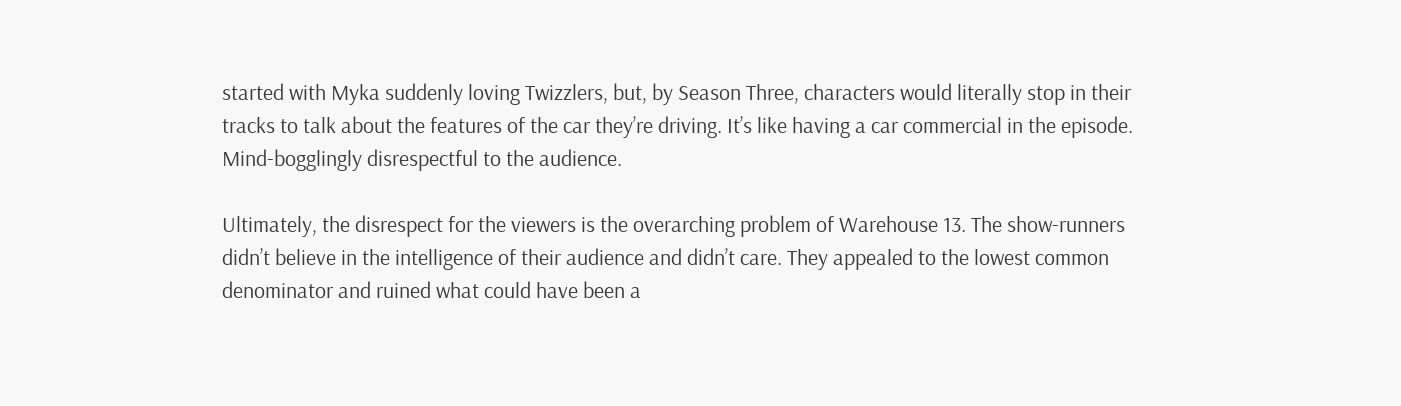started with Myka suddenly loving Twizzlers, but, by Season Three, characters would literally stop in their tracks to talk about the features of the car they’re driving. It’s like having a car commercial in the episode. Mind-bogglingly disrespectful to the audience.

Ultimately, the disrespect for the viewers is the overarching problem of Warehouse 13. The show-runners didn’t believe in the intelligence of their audience and didn’t care. They appealed to the lowest common denominator and ruined what could have been a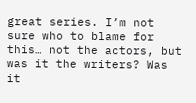great series. I’m not sure who to blame for this… not the actors, but was it the writers? Was it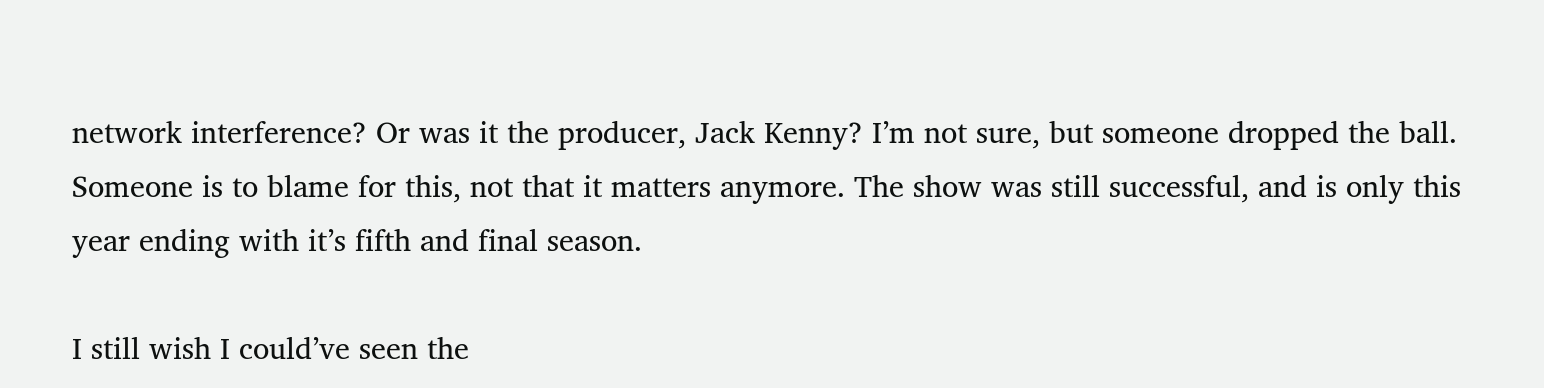network interference? Or was it the producer, Jack Kenny? I’m not sure, but someone dropped the ball. Someone is to blame for this, not that it matters anymore. The show was still successful, and is only this year ending with it’s fifth and final season.

I still wish I could’ve seen the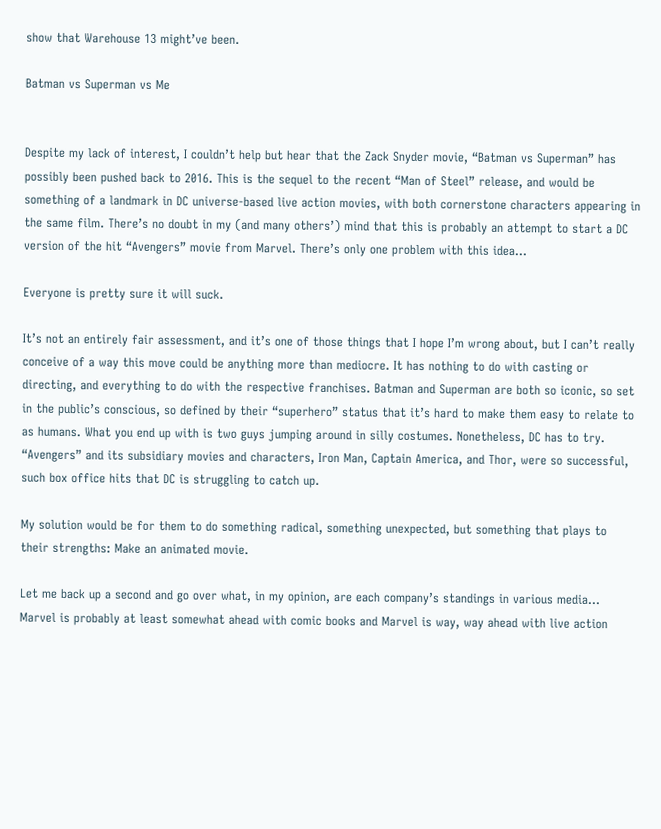show that Warehouse 13 might’ve been.

Batman vs Superman vs Me


Despite my lack of interest, I couldn’t help but hear that the Zack Snyder movie, “Batman vs Superman” has possibly been pushed back to 2016. This is the sequel to the recent “Man of Steel” release, and would be something of a landmark in DC universe-based live action movies, with both cornerstone characters appearing in the same film. There’s no doubt in my (and many others’) mind that this is probably an attempt to start a DC version of the hit “Avengers” movie from Marvel. There’s only one problem with this idea…

Everyone is pretty sure it will suck.

It’s not an entirely fair assessment, and it’s one of those things that I hope I’m wrong about, but I can’t really conceive of a way this move could be anything more than mediocre. It has nothing to do with casting or directing, and everything to do with the respective franchises. Batman and Superman are both so iconic, so set in the public’s conscious, so defined by their “superhero” status that it’s hard to make them easy to relate to as humans. What you end up with is two guys jumping around in silly costumes. Nonetheless, DC has to try. “Avengers” and its subsidiary movies and characters, Iron Man, Captain America, and Thor, were so successful, such box office hits that DC is struggling to catch up.

My solution would be for them to do something radical, something unexpected, but something that plays to their strengths: Make an animated movie.

Let me back up a second and go over what, in my opinion, are each company’s standings in various media… Marvel is probably at least somewhat ahead with comic books and Marvel is way, way ahead with live action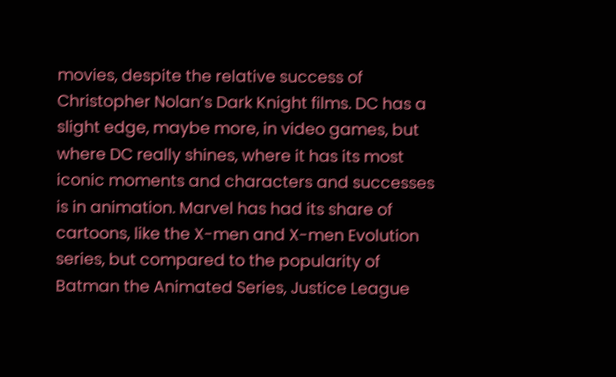movies, despite the relative success of Christopher Nolan’s Dark Knight films. DC has a slight edge, maybe more, in video games, but where DC really shines, where it has its most iconic moments and characters and successes is in animation. Marvel has had its share of cartoons, like the X-men and X-men Evolution series, but compared to the popularity of Batman the Animated Series, Justice League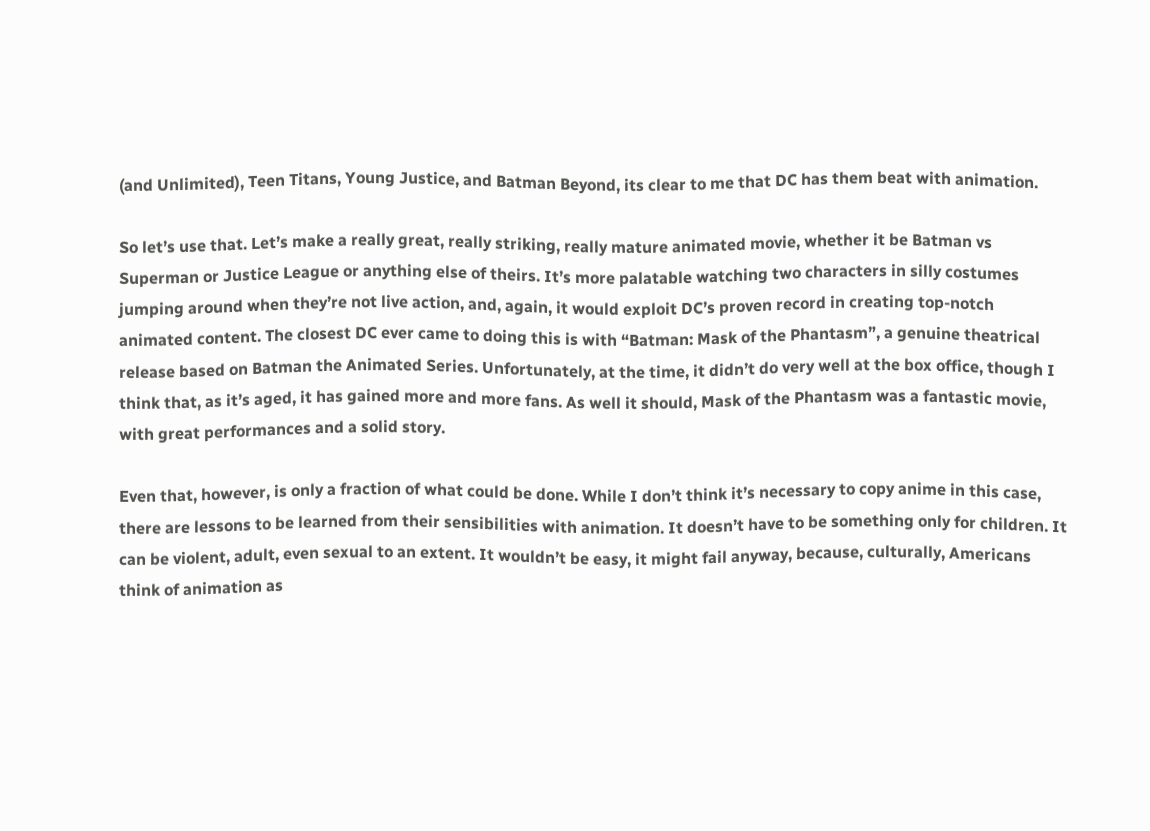(and Unlimited), Teen Titans, Young Justice, and Batman Beyond, its clear to me that DC has them beat with animation.

So let’s use that. Let’s make a really great, really striking, really mature animated movie, whether it be Batman vs Superman or Justice League or anything else of theirs. It’s more palatable watching two characters in silly costumes jumping around when they’re not live action, and, again, it would exploit DC’s proven record in creating top-notch animated content. The closest DC ever came to doing this is with “Batman: Mask of the Phantasm”, a genuine theatrical release based on Batman the Animated Series. Unfortunately, at the time, it didn’t do very well at the box office, though I think that, as it’s aged, it has gained more and more fans. As well it should, Mask of the Phantasm was a fantastic movie, with great performances and a solid story.

Even that, however, is only a fraction of what could be done. While I don’t think it’s necessary to copy anime in this case, there are lessons to be learned from their sensibilities with animation. It doesn’t have to be something only for children. It can be violent, adult, even sexual to an extent. It wouldn’t be easy, it might fail anyway, because, culturally, Americans think of animation as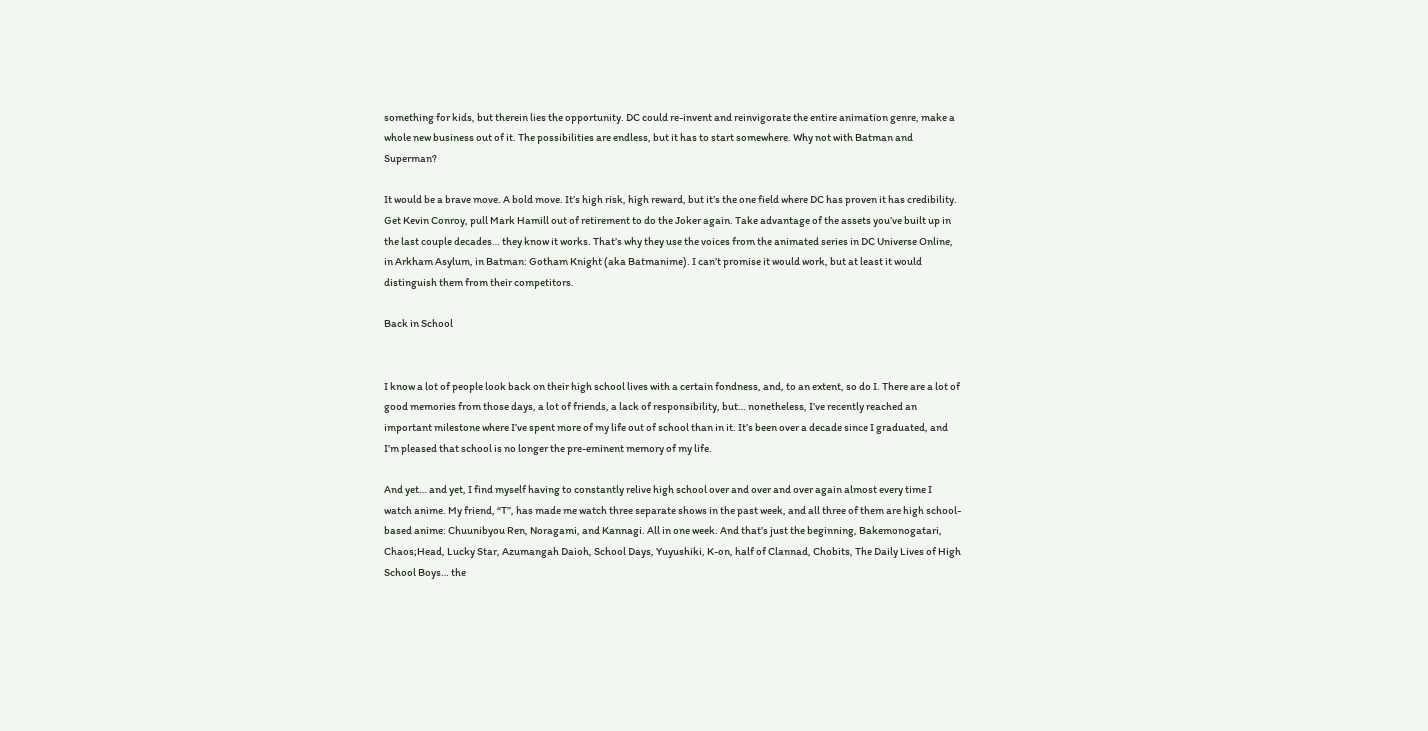something for kids, but therein lies the opportunity. DC could re-invent and reinvigorate the entire animation genre, make a whole new business out of it. The possibilities are endless, but it has to start somewhere. Why not with Batman and Superman?

It would be a brave move. A bold move. It’s high risk, high reward, but it’s the one field where DC has proven it has credibility. Get Kevin Conroy, pull Mark Hamill out of retirement to do the Joker again. Take advantage of the assets you’ve built up in the last couple decades… they know it works. That’s why they use the voices from the animated series in DC Universe Online, in Arkham Asylum, in Batman: Gotham Knight (aka Batmanime). I can’t promise it would work, but at least it would distinguish them from their competitors.

Back in School


I know a lot of people look back on their high school lives with a certain fondness, and, to an extent, so do I. There are a lot of good memories from those days, a lot of friends, a lack of responsibility, but… nonetheless, I’ve recently reached an important milestone where I’ve spent more of my life out of school than in it. It’s been over a decade since I graduated, and I’m pleased that school is no longer the pre-eminent memory of my life.

And yet… and yet, I find myself having to constantly relive high school over and over and over again almost every time I watch anime. My friend, “T”, has made me watch three separate shows in the past week, and all three of them are high school-based anime: Chuunibyou Ren, Noragami, and Kannagi. All in one week. And that’s just the beginning, Bakemonogatari, Chaos;Head, Lucky Star, Azumangah Daioh, School Days, Yuyushiki, K-on, half of Clannad, Chobits, The Daily Lives of High School Boys… the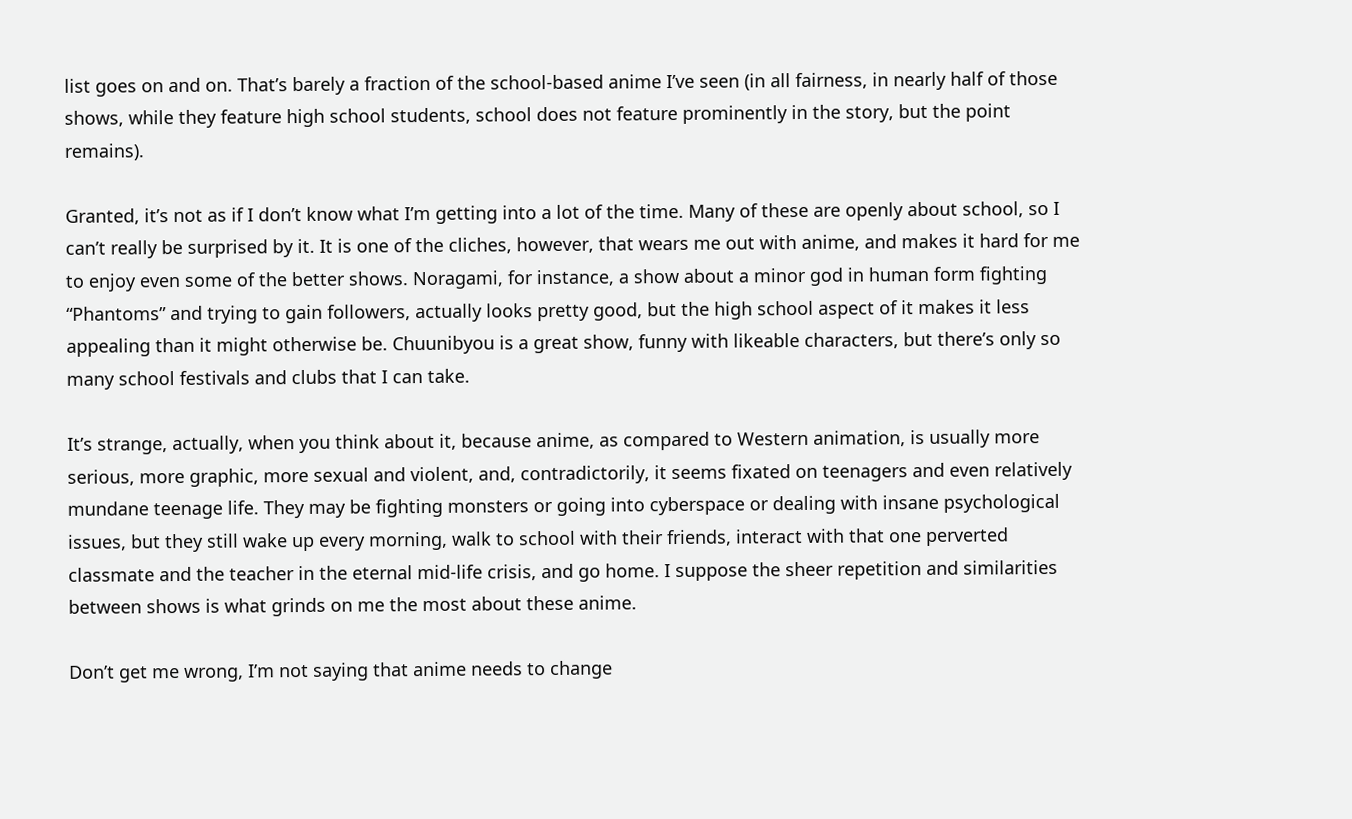list goes on and on. That’s barely a fraction of the school-based anime I’ve seen (in all fairness, in nearly half of those shows, while they feature high school students, school does not feature prominently in the story, but the point remains).

Granted, it’s not as if I don’t know what I’m getting into a lot of the time. Many of these are openly about school, so I can’t really be surprised by it. It is one of the cliches, however, that wears me out with anime, and makes it hard for me to enjoy even some of the better shows. Noragami, for instance, a show about a minor god in human form fighting “Phantoms” and trying to gain followers, actually looks pretty good, but the high school aspect of it makes it less appealing than it might otherwise be. Chuunibyou is a great show, funny with likeable characters, but there’s only so many school festivals and clubs that I can take.

It’s strange, actually, when you think about it, because anime, as compared to Western animation, is usually more serious, more graphic, more sexual and violent, and, contradictorily, it seems fixated on teenagers and even relatively mundane teenage life. They may be fighting monsters or going into cyberspace or dealing with insane psychological issues, but they still wake up every morning, walk to school with their friends, interact with that one perverted classmate and the teacher in the eternal mid-life crisis, and go home. I suppose the sheer repetition and similarities between shows is what grinds on me the most about these anime.

Don’t get me wrong, I’m not saying that anime needs to change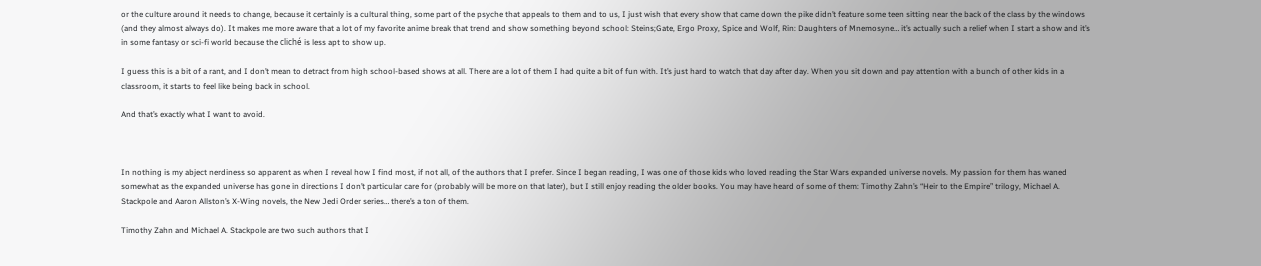or the culture around it needs to change, because it certainly is a cultural thing, some part of the psyche that appeals to them and to us, I just wish that every show that came down the pike didn’t feature some teen sitting near the back of the class by the windows (and they almost always do). It makes me more aware that a lot of my favorite anime break that trend and show something beyond school: Steins;Gate, Ergo Proxy, Spice and Wolf, Rin: Daughters of Mnemosyne… it’s actually such a relief when I start a show and it’s in some fantasy or sci-fi world because the cliché is less apt to show up.

I guess this is a bit of a rant, and I don’t mean to detract from high school-based shows at all. There are a lot of them I had quite a bit of fun with. It’s just hard to watch that day after day. When you sit down and pay attention with a bunch of other kids in a classroom, it starts to feel like being back in school.

And that’s exactly what I want to avoid.



In nothing is my abject nerdiness so apparent as when I reveal how I find most, if not all, of the authors that I prefer. Since I began reading, I was one of those kids who loved reading the Star Wars expanded universe novels. My passion for them has waned somewhat as the expanded universe has gone in directions I don’t particular care for (probably will be more on that later), but I still enjoy reading the older books. You may have heard of some of them: Timothy Zahn’s “Heir to the Empire” trilogy, Michael A. Stackpole and Aaron Allston’s X-Wing novels, the New Jedi Order series… there’s a ton of them.

Timothy Zahn and Michael A. Stackpole are two such authors that I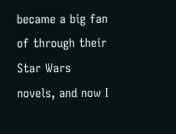became a big fan of through their Star Wars novels, and now I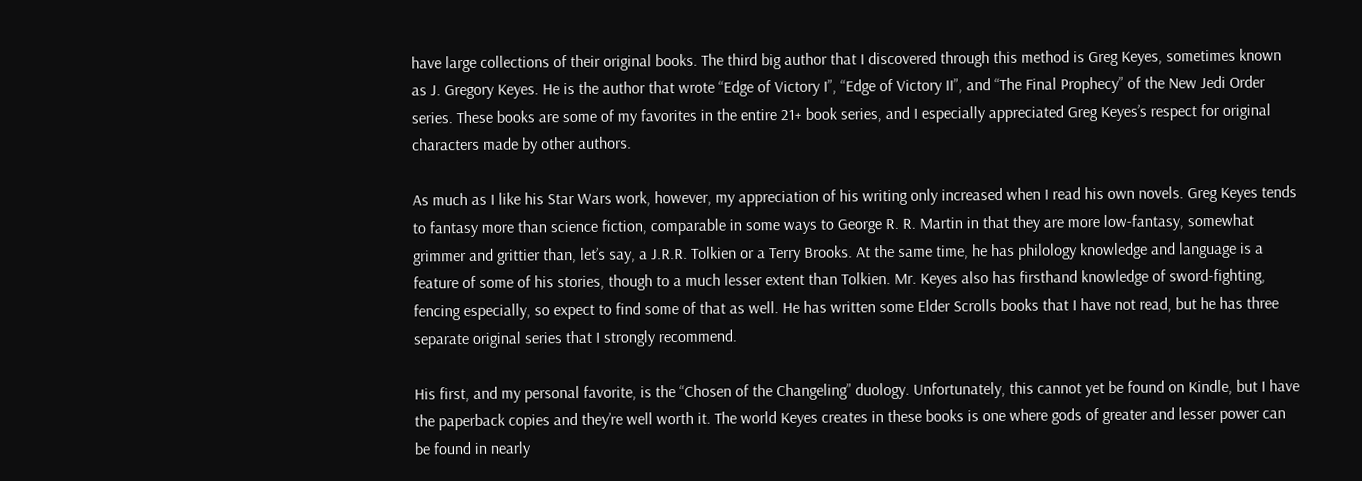have large collections of their original books. The third big author that I discovered through this method is Greg Keyes, sometimes known as J. Gregory Keyes. He is the author that wrote “Edge of Victory I”, “Edge of Victory II”, and “The Final Prophecy” of the New Jedi Order series. These books are some of my favorites in the entire 21+ book series, and I especially appreciated Greg Keyes’s respect for original characters made by other authors.

As much as I like his Star Wars work, however, my appreciation of his writing only increased when I read his own novels. Greg Keyes tends to fantasy more than science fiction, comparable in some ways to George R. R. Martin in that they are more low-fantasy, somewhat grimmer and grittier than, let’s say, a J.R.R. Tolkien or a Terry Brooks. At the same time, he has philology knowledge and language is a feature of some of his stories, though to a much lesser extent than Tolkien. Mr. Keyes also has firsthand knowledge of sword-fighting, fencing especially, so expect to find some of that as well. He has written some Elder Scrolls books that I have not read, but he has three separate original series that I strongly recommend.

His first, and my personal favorite, is the “Chosen of the Changeling” duology. Unfortunately, this cannot yet be found on Kindle, but I have the paperback copies and they’re well worth it. The world Keyes creates in these books is one where gods of greater and lesser power can be found in nearly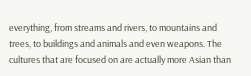everything, from streams and rivers, to mountains and trees, to buildings and animals and even weapons. The cultures that are focused on are actually more Asian than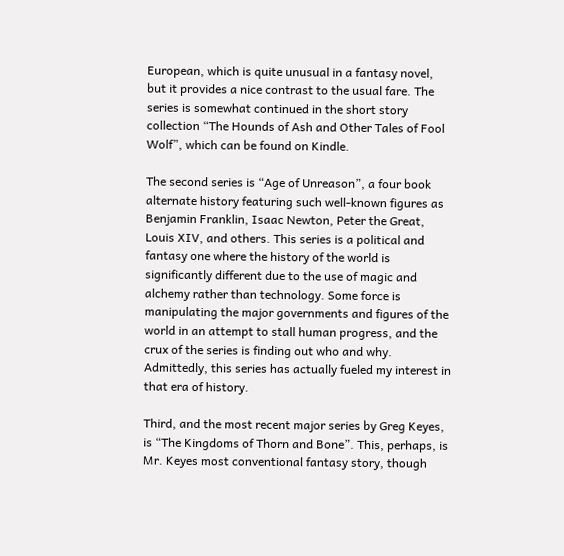European, which is quite unusual in a fantasy novel, but it provides a nice contrast to the usual fare. The series is somewhat continued in the short story collection “The Hounds of Ash and Other Tales of Fool Wolf”, which can be found on Kindle.

The second series is “Age of Unreason”, a four book alternate history featuring such well-known figures as Benjamin Franklin, Isaac Newton, Peter the Great, Louis XIV, and others. This series is a political and fantasy one where the history of the world is significantly different due to the use of magic and alchemy rather than technology. Some force is manipulating the major governments and figures of the world in an attempt to stall human progress, and the crux of the series is finding out who and why. Admittedly, this series has actually fueled my interest in that era of history.

Third, and the most recent major series by Greg Keyes, is “The Kingdoms of Thorn and Bone”. This, perhaps, is Mr. Keyes most conventional fantasy story, though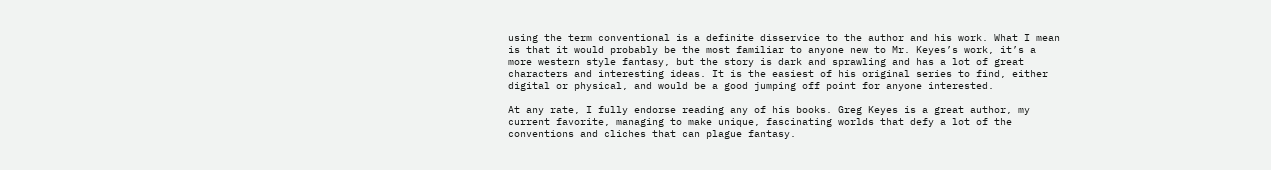using the term conventional is a definite disservice to the author and his work. What I mean is that it would probably be the most familiar to anyone new to Mr. Keyes’s work, it’s a more western style fantasy, but the story is dark and sprawling and has a lot of great characters and interesting ideas. It is the easiest of his original series to find, either digital or physical, and would be a good jumping off point for anyone interested.

At any rate, I fully endorse reading any of his books. Greg Keyes is a great author, my current favorite, managing to make unique, fascinating worlds that defy a lot of the conventions and cliches that can plague fantasy.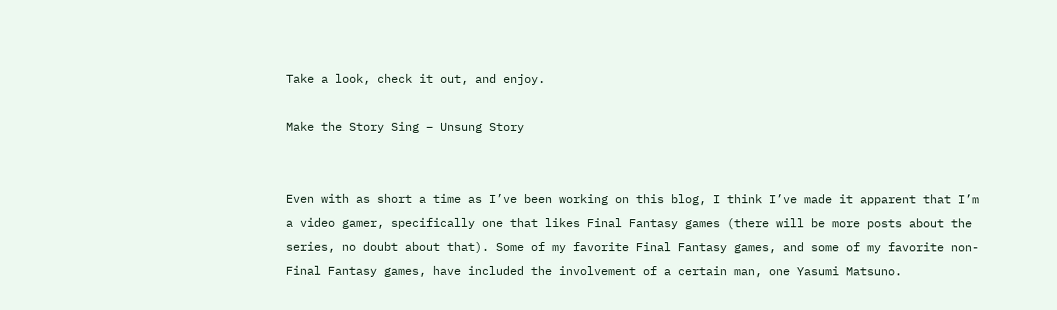Take a look, check it out, and enjoy.

Make the Story Sing – Unsung Story


Even with as short a time as I’ve been working on this blog, I think I’ve made it apparent that I’m a video gamer, specifically one that likes Final Fantasy games (there will be more posts about the series, no doubt about that). Some of my favorite Final Fantasy games, and some of my favorite non-Final Fantasy games, have included the involvement of a certain man, one Yasumi Matsuno.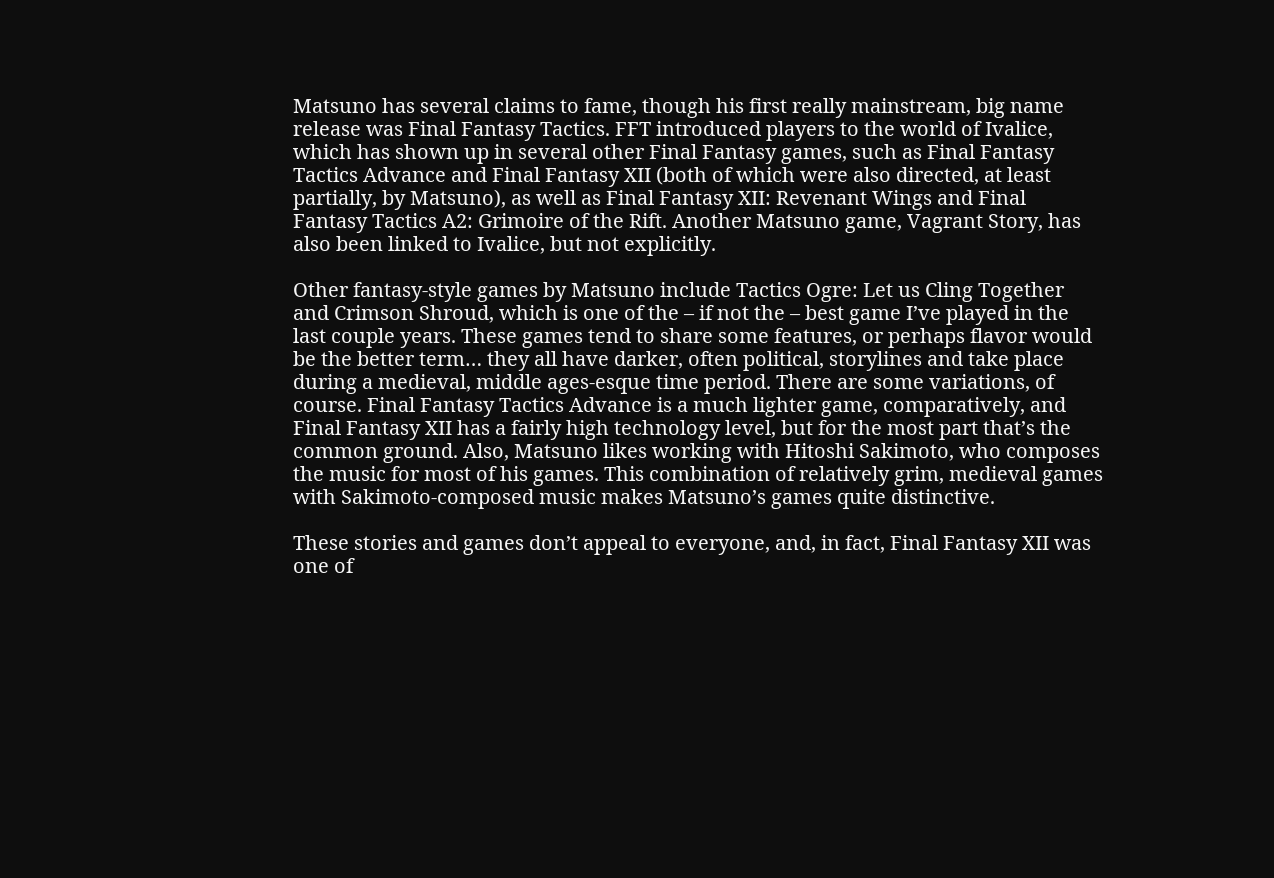Matsuno has several claims to fame, though his first really mainstream, big name release was Final Fantasy Tactics. FFT introduced players to the world of Ivalice, which has shown up in several other Final Fantasy games, such as Final Fantasy Tactics Advance and Final Fantasy XII (both of which were also directed, at least partially, by Matsuno), as well as Final Fantasy XII: Revenant Wings and Final Fantasy Tactics A2: Grimoire of the Rift. Another Matsuno game, Vagrant Story, has also been linked to Ivalice, but not explicitly.

Other fantasy-style games by Matsuno include Tactics Ogre: Let us Cling Together and Crimson Shroud, which is one of the – if not the – best game I’ve played in the last couple years. These games tend to share some features, or perhaps flavor would be the better term… they all have darker, often political, storylines and take place during a medieval, middle ages-esque time period. There are some variations, of course. Final Fantasy Tactics Advance is a much lighter game, comparatively, and Final Fantasy XII has a fairly high technology level, but for the most part that’s the common ground. Also, Matsuno likes working with Hitoshi Sakimoto, who composes the music for most of his games. This combination of relatively grim, medieval games with Sakimoto-composed music makes Matsuno’s games quite distinctive.

These stories and games don’t appeal to everyone, and, in fact, Final Fantasy XII was one of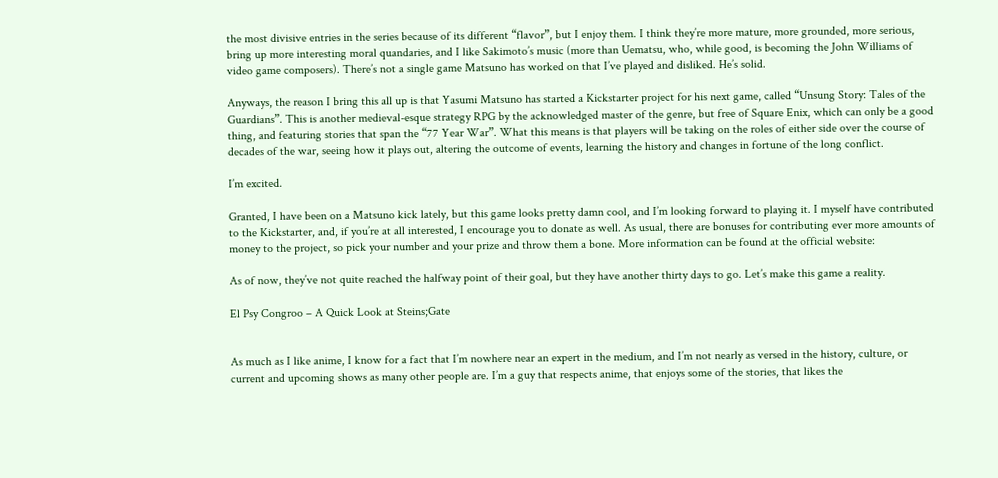the most divisive entries in the series because of its different “flavor”, but I enjoy them. I think they’re more mature, more grounded, more serious, bring up more interesting moral quandaries, and I like Sakimoto’s music (more than Uematsu, who, while good, is becoming the John Williams of video game composers). There’s not a single game Matsuno has worked on that I’ve played and disliked. He’s solid.

Anyways, the reason I bring this all up is that Yasumi Matsuno has started a Kickstarter project for his next game, called “Unsung Story: Tales of the Guardians”. This is another medieval-esque strategy RPG by the acknowledged master of the genre, but free of Square Enix, which can only be a good thing, and featuring stories that span the “77 Year War”. What this means is that players will be taking on the roles of either side over the course of decades of the war, seeing how it plays out, altering the outcome of events, learning the history and changes in fortune of the long conflict.

I’m excited.

Granted, I have been on a Matsuno kick lately, but this game looks pretty damn cool, and I’m looking forward to playing it. I myself have contributed to the Kickstarter, and, if you’re at all interested, I encourage you to donate as well. As usual, there are bonuses for contributing ever more amounts of money to the project, so pick your number and your prize and throw them a bone. More information can be found at the official website:

As of now, they’ve not quite reached the halfway point of their goal, but they have another thirty days to go. Let’s make this game a reality.

El Psy Congroo – A Quick Look at Steins;Gate


As much as I like anime, I know for a fact that I’m nowhere near an expert in the medium, and I’m not nearly as versed in the history, culture, or current and upcoming shows as many other people are. I’m a guy that respects anime, that enjoys some of the stories, that likes the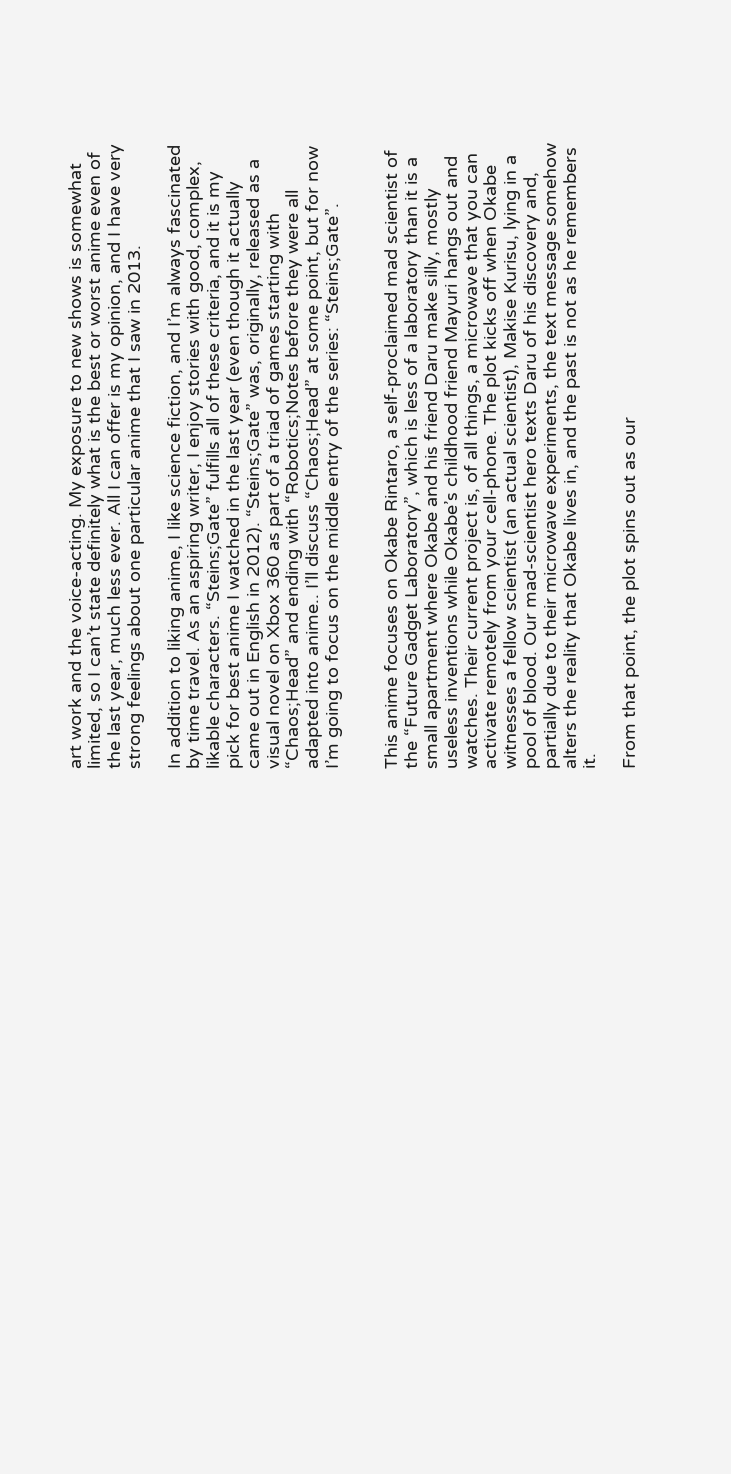art work and the voice-acting. My exposure to new shows is somewhat limited, so I can’t state definitely what is the best or worst anime even of the last year, much less ever. All I can offer is my opinion, and I have very strong feelings about one particular anime that I saw in 2013.

In addition to liking anime, I like science fiction, and I’m always fascinated by time travel. As an aspiring writer, I enjoy stories with good, complex, likable characters. “Steins;Gate” fulfills all of these criteria, and it is my pick for best anime I watched in the last year (even though it actually came out in English in 2012). “Steins;Gate” was, originally, released as a visual novel on Xbox 360 as part of a triad of games starting with “Chaos;Head” and ending with “Robotics;Notes before they were all adapted into anime.. I’ll discuss “Chaos;Head” at some point, but for now I’m going to focus on the middle entry of the series: “Steins;Gate”.


This anime focuses on Okabe Rintaro, a self-proclaimed mad scientist of the “Future Gadget Laboratory”, which is less of a laboratory than it is a small apartment where Okabe and his friend Daru make silly, mostly useless inventions while Okabe’s childhood friend Mayuri hangs out and watches. Their current project is, of all things, a microwave that you can activate remotely from your cell-phone. The plot kicks off when Okabe witnesses a fellow scientist (an actual scientist), Makise Kurisu, lying in a pool of blood. Our mad-scientist hero texts Daru of his discovery and, partially due to their microwave experiments, the text message somehow alters the reality that Okabe lives in, and the past is not as he remembers it.

From that point, the plot spins out as our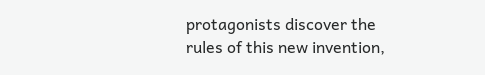protagonists discover the rules of this new invention,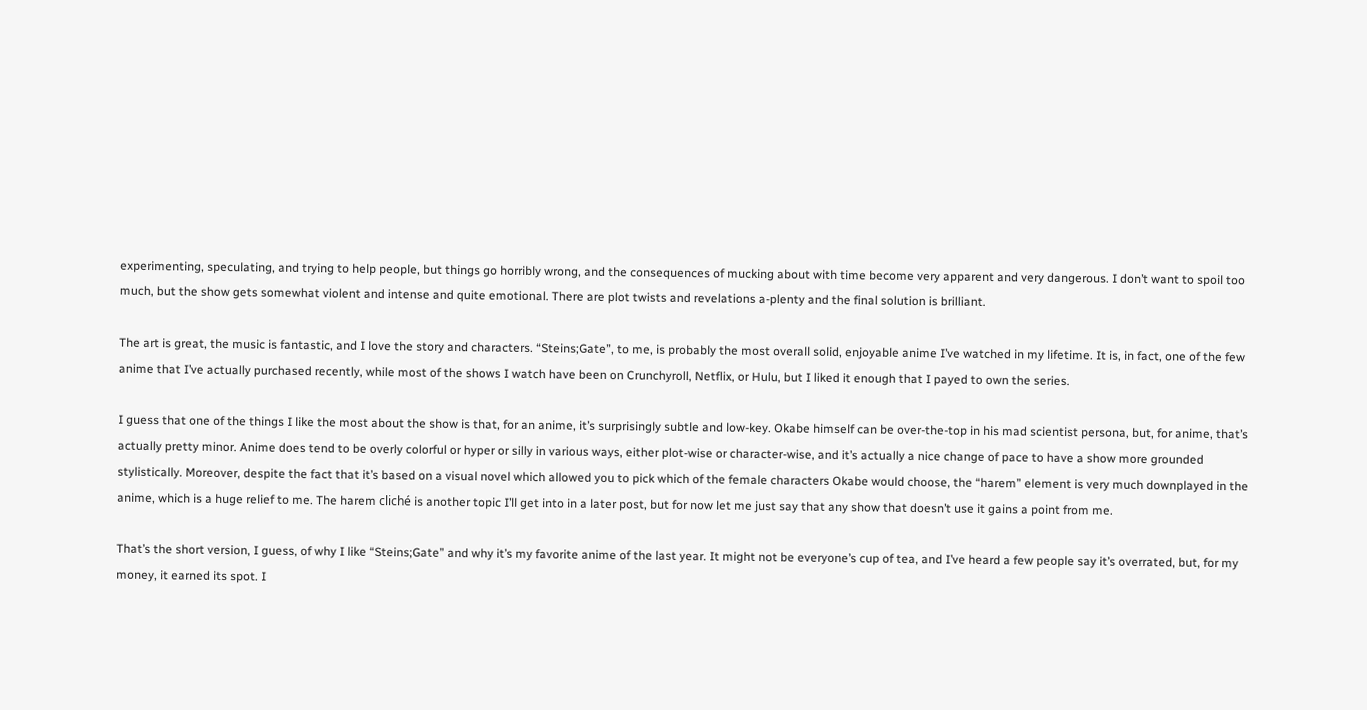experimenting, speculating, and trying to help people, but things go horribly wrong, and the consequences of mucking about with time become very apparent and very dangerous. I don’t want to spoil too much, but the show gets somewhat violent and intense and quite emotional. There are plot twists and revelations a-plenty and the final solution is brilliant.

The art is great, the music is fantastic, and I love the story and characters. “Steins;Gate”, to me, is probably the most overall solid, enjoyable anime I’ve watched in my lifetime. It is, in fact, one of the few anime that I’ve actually purchased recently, while most of the shows I watch have been on Crunchyroll, Netflix, or Hulu, but I liked it enough that I payed to own the series.

I guess that one of the things I like the most about the show is that, for an anime, it’s surprisingly subtle and low-key. Okabe himself can be over-the-top in his mad scientist persona, but, for anime, that’s actually pretty minor. Anime does tend to be overly colorful or hyper or silly in various ways, either plot-wise or character-wise, and it’s actually a nice change of pace to have a show more grounded stylistically. Moreover, despite the fact that it’s based on a visual novel which allowed you to pick which of the female characters Okabe would choose, the “harem” element is very much downplayed in the anime, which is a huge relief to me. The harem cliché is another topic I’ll get into in a later post, but for now let me just say that any show that doesn’t use it gains a point from me.

That’s the short version, I guess, of why I like “Steins;Gate” and why it’s my favorite anime of the last year. It might not be everyone’s cup of tea, and I’ve heard a few people say it’s overrated, but, for my money, it earned its spot. I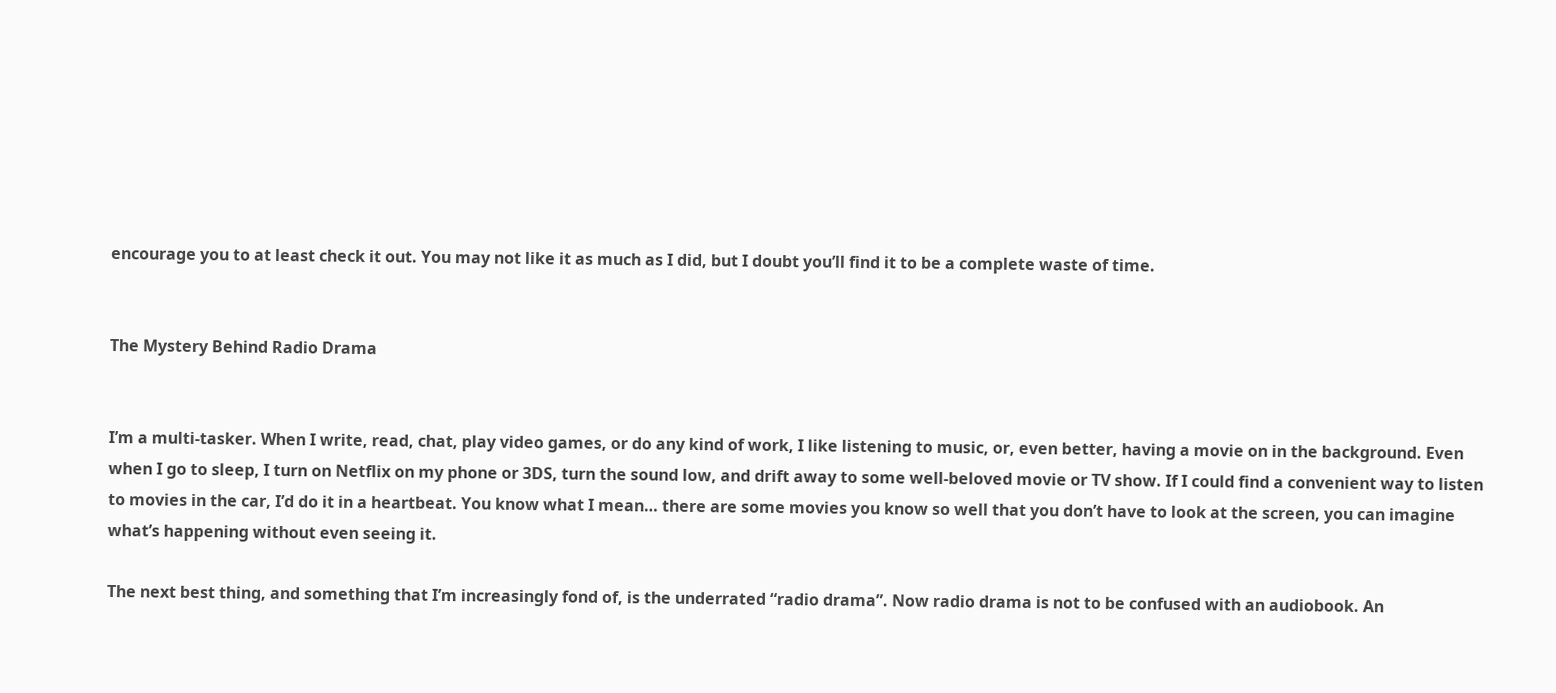encourage you to at least check it out. You may not like it as much as I did, but I doubt you’ll find it to be a complete waste of time.


The Mystery Behind Radio Drama


I’m a multi-tasker. When I write, read, chat, play video games, or do any kind of work, I like listening to music, or, even better, having a movie on in the background. Even when I go to sleep, I turn on Netflix on my phone or 3DS, turn the sound low, and drift away to some well-beloved movie or TV show. If I could find a convenient way to listen to movies in the car, I’d do it in a heartbeat. You know what I mean… there are some movies you know so well that you don’t have to look at the screen, you can imagine what’s happening without even seeing it.

The next best thing, and something that I’m increasingly fond of, is the underrated “radio drama”. Now radio drama is not to be confused with an audiobook. An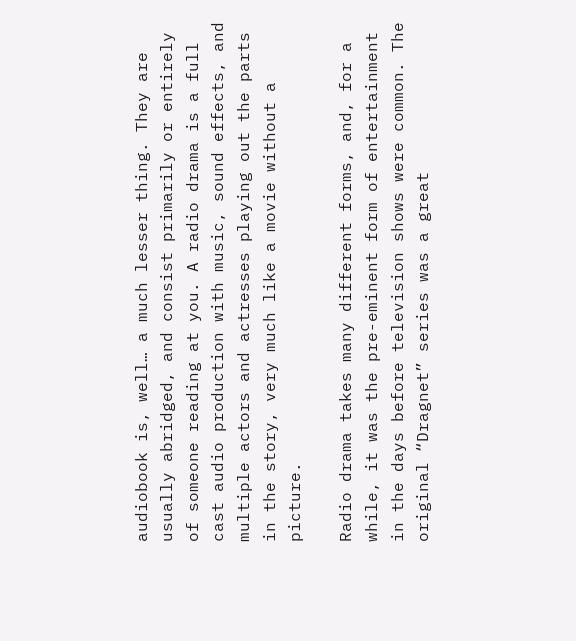audiobook is, well… a much lesser thing. They are usually abridged, and consist primarily or entirely of someone reading at you. A radio drama is a full cast audio production with music, sound effects, and multiple actors and actresses playing out the parts in the story, very much like a movie without a picture.

Radio drama takes many different forms, and, for a while, it was the pre-eminent form of entertainment in the days before television shows were common. The original “Dragnet” series was a great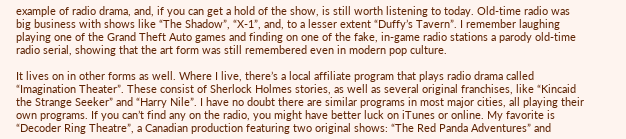example of radio drama, and, if you can get a hold of the show, is still worth listening to today. Old-time radio was big business with shows like “The Shadow”, “X-1”, and, to a lesser extent “Duffy’s Tavern”. I remember laughing playing one of the Grand Theft Auto games and finding on one of the fake, in-game radio stations a parody old-time radio serial, showing that the art form was still remembered even in modern pop culture.

It lives on in other forms as well. Where I live, there’s a local affiliate program that plays radio drama called “Imagination Theater”. These consist of Sherlock Holmes stories, as well as several original franchises, like “Kincaid the Strange Seeker” and “Harry Nile”. I have no doubt there are similar programs in most major cities, all playing their own programs. If you can’t find any on the radio, you might have better luck on iTunes or online. My favorite is “Decoder Ring Theatre”, a Canadian production featuring two original shows: “The Red Panda Adventures” and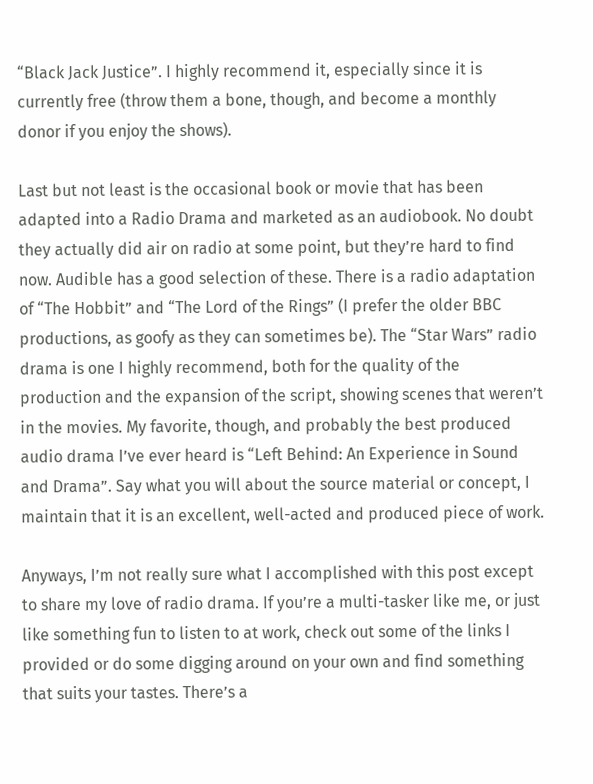“Black Jack Justice”. I highly recommend it, especially since it is currently free (throw them a bone, though, and become a monthly donor if you enjoy the shows).

Last but not least is the occasional book or movie that has been adapted into a Radio Drama and marketed as an audiobook. No doubt they actually did air on radio at some point, but they’re hard to find now. Audible has a good selection of these. There is a radio adaptation of “The Hobbit” and “The Lord of the Rings” (I prefer the older BBC productions, as goofy as they can sometimes be). The “Star Wars” radio drama is one I highly recommend, both for the quality of the production and the expansion of the script, showing scenes that weren’t in the movies. My favorite, though, and probably the best produced audio drama I’ve ever heard is “Left Behind: An Experience in Sound and Drama”. Say what you will about the source material or concept, I maintain that it is an excellent, well-acted and produced piece of work.

Anyways, I’m not really sure what I accomplished with this post except to share my love of radio drama. If you’re a multi-tasker like me, or just like something fun to listen to at work, check out some of the links I provided or do some digging around on your own and find something that suits your tastes. There’s a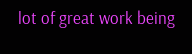lot of great work being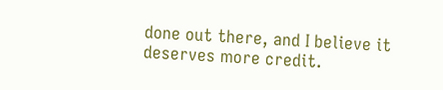done out there, and I believe it deserves more credit.